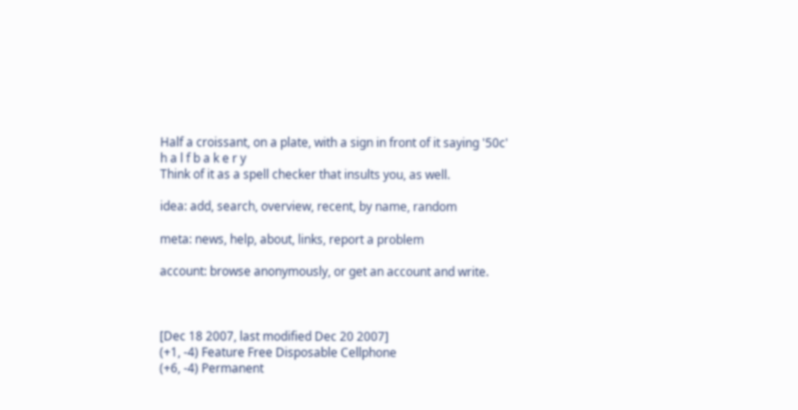Half a croissant, on a plate, with a sign in front of it saying '50c'
h a l f b a k e r y
Think of it as a spell checker that insults you, as well.

idea: add, search, overview, recent, by name, random

meta: news, help, about, links, report a problem

account: browse anonymously, or get an account and write.



[Dec 18 2007, last modified Dec 20 2007]
(+1, -4) Feature Free Disposable Cellphone
(+6, -4) Permanent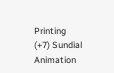Printing
(+7) Sundial Animation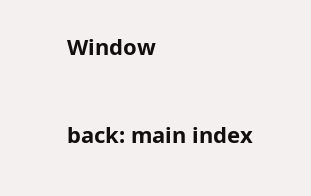Window

back: main index